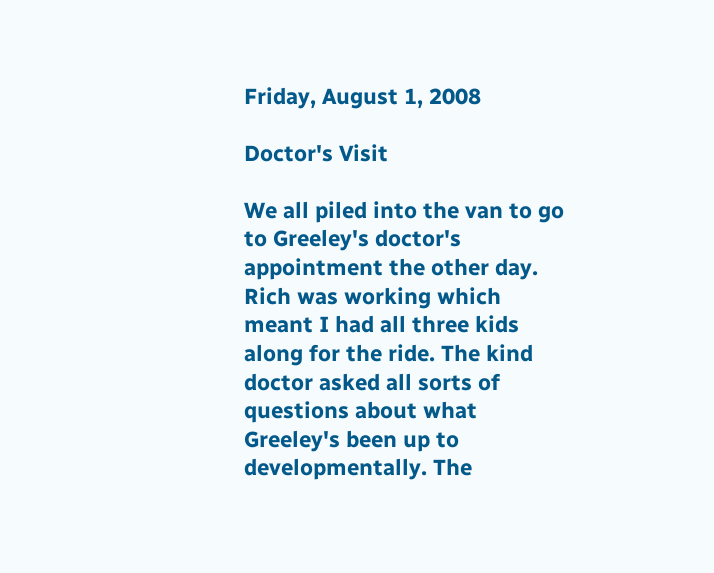Friday, August 1, 2008

Doctor's Visit

We all piled into the van to go to Greeley's doctor's appointment the other day. Rich was working which meant I had all three kids along for the ride. The kind doctor asked all sorts of questions about what Greeley's been up to developmentally. The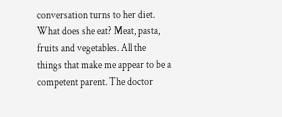conversation turns to her diet. What does she eat? Meat, pasta, fruits and vegetables. All the things that make me appear to be a competent parent. The doctor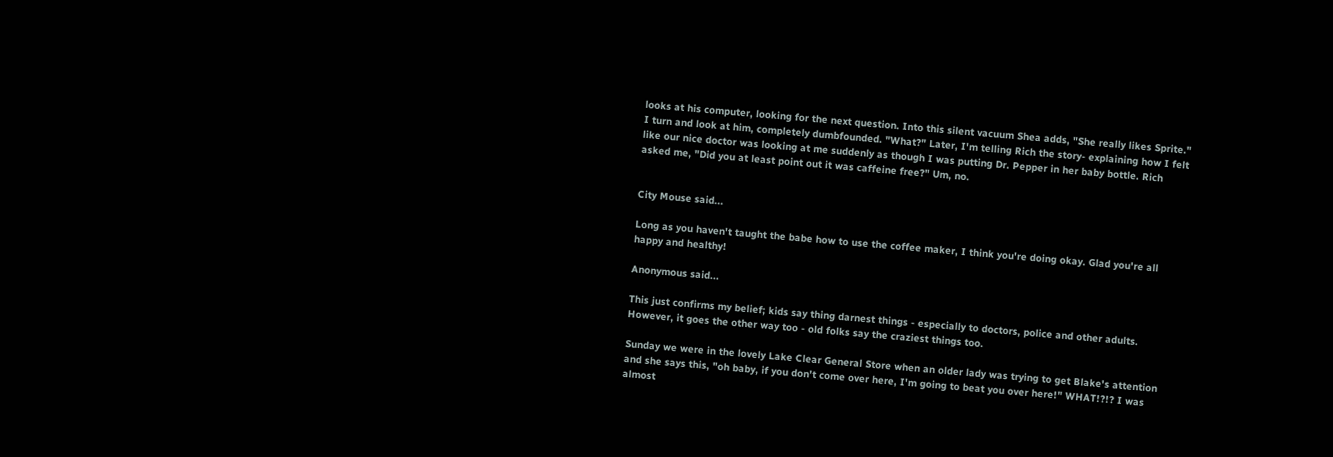looks at his computer, looking for the next question. Into this silent vacuum Shea adds, "She really likes Sprite." I turn and look at him, completely dumbfounded. "What?" Later, I'm telling Rich the story- explaining how I felt like our nice doctor was looking at me suddenly as though I was putting Dr. Pepper in her baby bottle. Rich asked me, "Did you at least point out it was caffeine free?" Um, no.


City Mouse said...

Long as you haven't taught the babe how to use the coffee maker, I think you're doing okay. Glad you're all happy and healthy!

Anonymous said...

This just confirms my belief; kids say thing darnest things - especially to doctors, police and other adults. However, it goes the other way too - old folks say the craziest things too.

Sunday we were in the lovely Lake Clear General Store when an older lady was trying to get Blake's attention and she says this, "oh baby, if you don't come over here, I'm going to beat you over here!" WHAT!?!? I was almost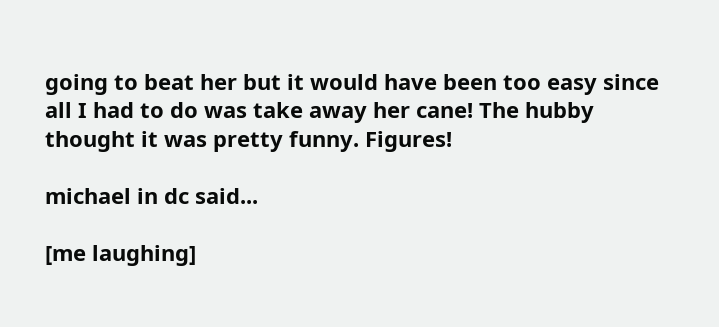going to beat her but it would have been too easy since all I had to do was take away her cane! The hubby thought it was pretty funny. Figures!

michael in dc said...

[me laughing]